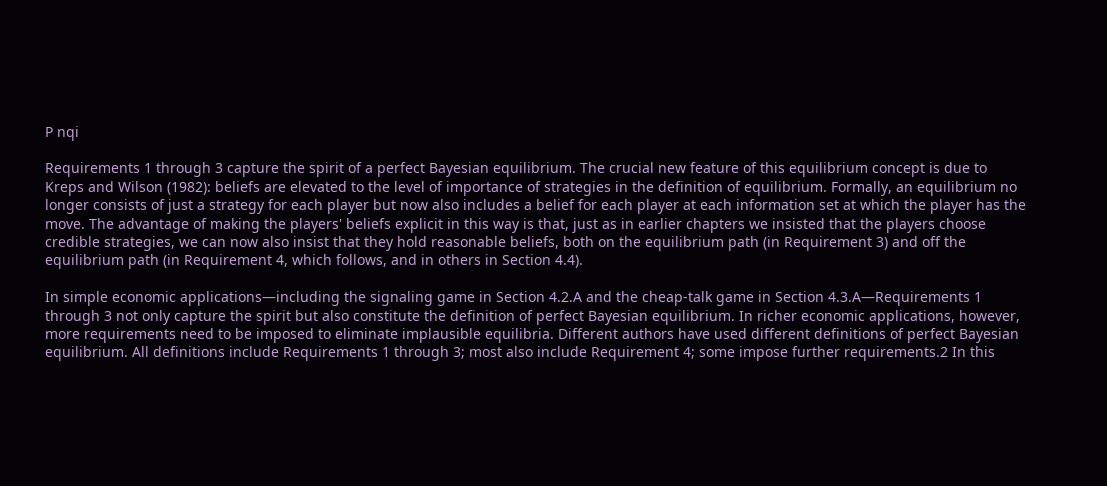P nqi

Requirements 1 through 3 capture the spirit of a perfect Bayesian equilibrium. The crucial new feature of this equilibrium concept is due to Kreps and Wilson (1982): beliefs are elevated to the level of importance of strategies in the definition of equilibrium. Formally, an equilibrium no longer consists of just a strategy for each player but now also includes a belief for each player at each information set at which the player has the move. The advantage of making the players' beliefs explicit in this way is that, just as in earlier chapters we insisted that the players choose credible strategies, we can now also insist that they hold reasonable beliefs, both on the equilibrium path (in Requirement 3) and off the equilibrium path (in Requirement 4, which follows, and in others in Section 4.4).

In simple economic applications—including the signaling game in Section 4.2.A and the cheap-talk game in Section 4.3.A—Requirements 1 through 3 not only capture the spirit but also constitute the definition of perfect Bayesian equilibrium. In richer economic applications, however, more requirements need to be imposed to eliminate implausible equilibria. Different authors have used different definitions of perfect Bayesian equilibrium. All definitions include Requirements 1 through 3; most also include Requirement 4; some impose further requirements.2 In this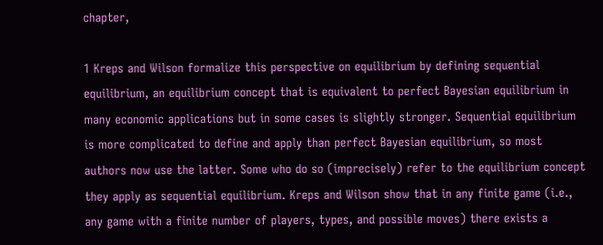chapter,

1 Kreps and Wilson formalize this perspective on equilibrium by defining sequential equilibrium, an equilibrium concept that is equivalent to perfect Bayesian equilibrium in many economic applications but in some cases is slightly stronger. Sequential equilibrium is more complicated to define and apply than perfect Bayesian equilibrium, so most authors now use the latter. Some who do so (imprecisely) refer to the equilibrium concept they apply as sequential equilibrium. Kreps and Wilson show that in any finite game (i.e., any game with a finite number of players, types, and possible moves) there exists a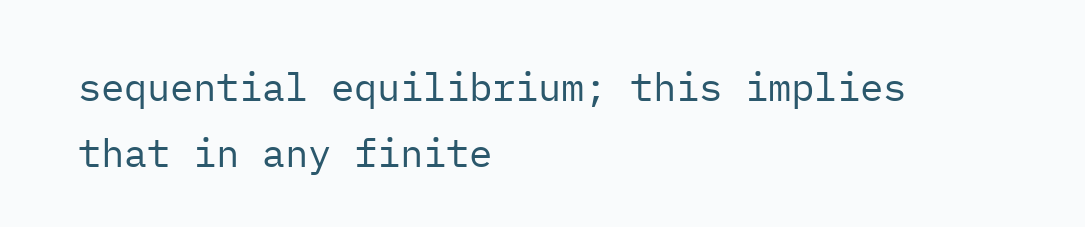sequential equilibrium; this implies that in any finite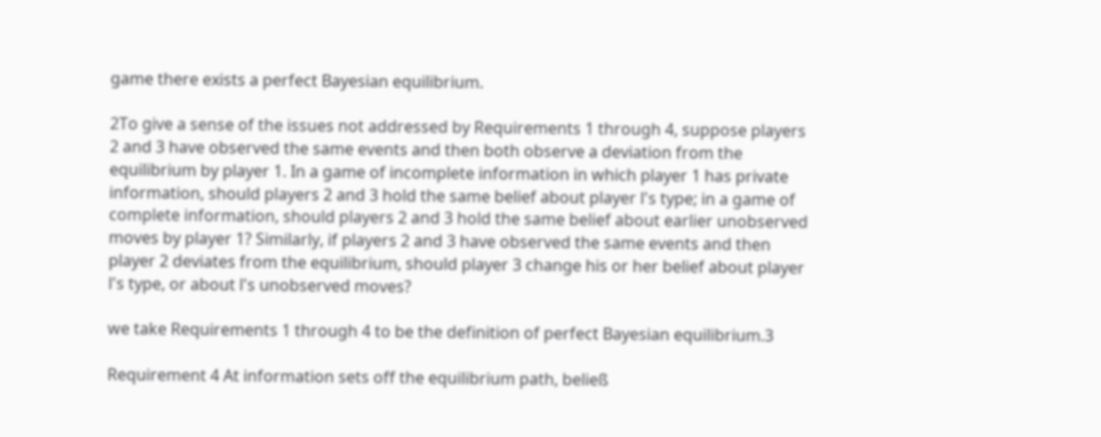game there exists a perfect Bayesian equilibrium.

2To give a sense of the issues not addressed by Requirements 1 through 4, suppose players 2 and 3 have observed the same events and then both observe a deviation from the equilibrium by player 1. In a game of incomplete information in which player 1 has private information, should players 2 and 3 hold the same belief about player l's type; in a game of complete information, should players 2 and 3 hold the same belief about earlier unobserved moves by player 1? Similarly, if players 2 and 3 have observed the same events and then player 2 deviates from the equilibrium, should player 3 change his or her belief about player l's type, or about l's unobserved moves?

we take Requirements 1 through 4 to be the definition of perfect Bayesian equilibrium.3

Requirement 4 At information sets off the equilibrium path, beließ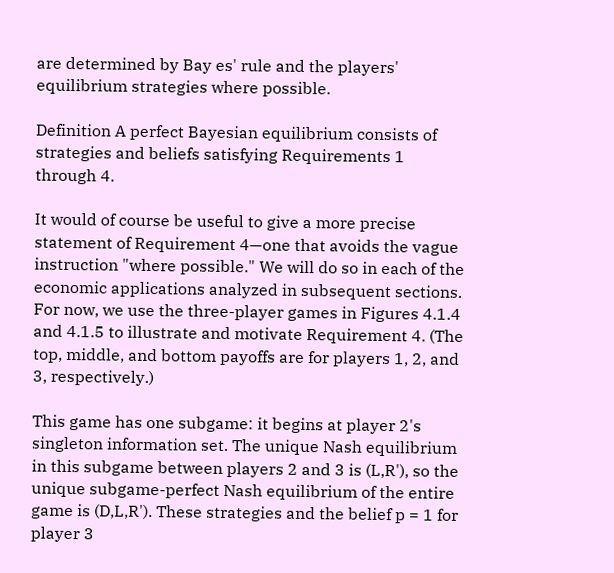are determined by Bay es' rule and the players' equilibrium strategies where possible.

Definition A perfect Bayesian equilibrium consists of strategies and beliefs satisfying Requirements 1 through 4.

It would of course be useful to give a more precise statement of Requirement 4—one that avoids the vague instruction "where possible." We will do so in each of the economic applications analyzed in subsequent sections. For now, we use the three-player games in Figures 4.1.4 and 4.1.5 to illustrate and motivate Requirement 4. (The top, middle, and bottom payoffs are for players 1, 2, and 3, respectively.)

This game has one subgame: it begins at player 2's singleton information set. The unique Nash equilibrium in this subgame between players 2 and 3 is (L,R'), so the unique subgame-perfect Nash equilibrium of the entire game is (D,L,R'). These strategies and the belief p = 1 for player 3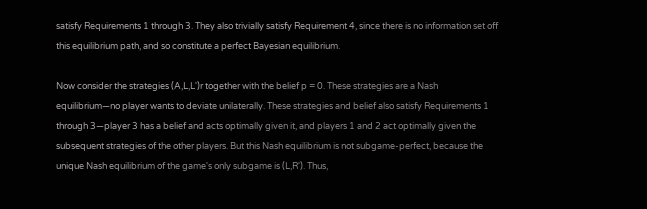satisfy Requirements 1 through 3. They also trivially satisfy Requirement 4, since there is no information set off this equilibrium path, and so constitute a perfect Bayesian equilibrium.

Now consider the strategies (A,L,L')r together with the belief p = 0. These strategies are a Nash equilibrium—no player wants to deviate unilaterally. These strategies and belief also satisfy Requirements 1 through 3—player 3 has a belief and acts optimally given it, and players 1 and 2 act optimally given the subsequent strategies of the other players. But this Nash equilibrium is not subgame-perfect, because the unique Nash equilibrium of the game's only subgame is (L,R'). Thus,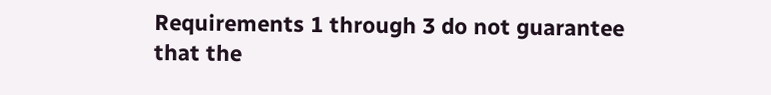Requirements 1 through 3 do not guarantee that the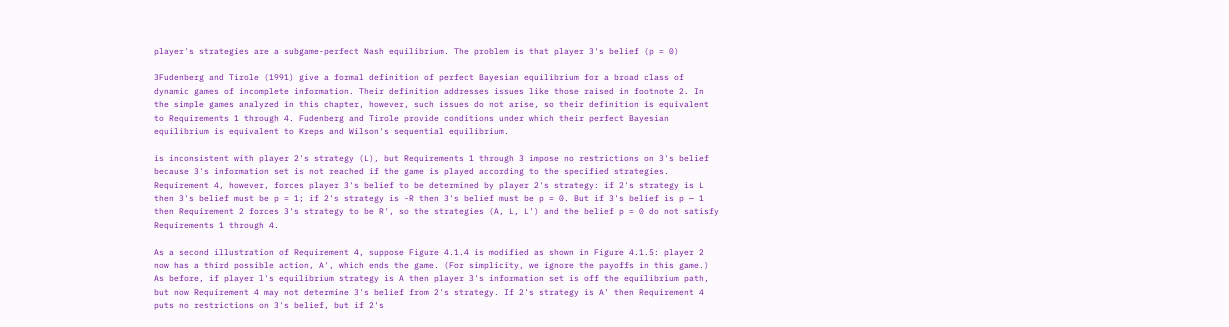player's strategies are a subgame-perfect Nash equilibrium. The problem is that player 3's belief (p = 0)

3Fudenberg and Tirole (1991) give a formal definition of perfect Bayesian equilibrium for a broad class of dynamic games of incomplete information. Their definition addresses issues like those raised in footnote 2. In the simple games analyzed in this chapter, however, such issues do not arise, so their definition is equivalent to Requirements 1 through 4. Fudenberg and Tirole provide conditions under which their perfect Bayesian equilibrium is equivalent to Kreps and Wilson's sequential equilibrium.

is inconsistent with player 2's strategy (L), but Requirements 1 through 3 impose no restrictions on 3's belief because 3's information set is not reached if the game is played according to the specified strategies. Requirement 4, however, forces player 3's belief to be determined by player 2's strategy: if 2's strategy is L then 3's belief must be p = 1; if 2's strategy is -R then 3's belief must be p = 0. But if 3's belief is p — 1 then Requirement 2 forces 3's strategy to be R', so the strategies (A, L, L') and the belief p = 0 do not satisfy Requirements 1 through 4.

As a second illustration of Requirement 4, suppose Figure 4.1.4 is modified as shown in Figure 4.1.5: player 2 now has a third possible action, A', which ends the game. (For simplicity, we ignore the payoffs in this game.) As before, if player l's equilibrium strategy is A then player 3's information set is off the equilibrium path, but now Requirement 4 may not determine 3's belief from 2's strategy. If 2's strategy is A' then Requirement 4 puts no restrictions on 3's belief, but if 2's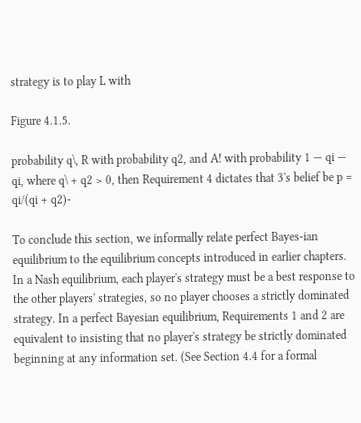strategy is to play L with

Figure 4.1.5.

probability q\, R with probability q2, and A! with probability 1 — qi — qi, where q\ + q2 > 0, then Requirement 4 dictates that 3's belief be p = qi/(qi + q2)-

To conclude this section, we informally relate perfect Bayes-ian equilibrium to the equilibrium concepts introduced in earlier chapters. In a Nash equilibrium, each player's strategy must be a best response to the other players' strategies, so no player chooses a strictly dominated strategy. In a perfect Bayesian equilibrium, Requirements 1 and 2 are equivalent to insisting that no player's strategy be strictly dominated beginning at any information set. (See Section 4.4 for a formal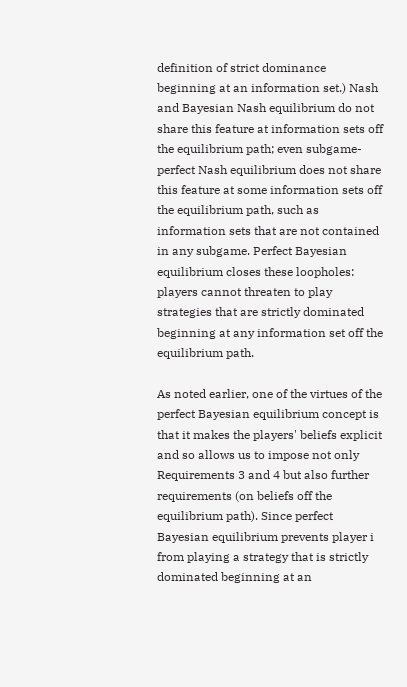definition of strict dominance beginning at an information set.) Nash and Bayesian Nash equilibrium do not share this feature at information sets off the equilibrium path; even subgame-perfect Nash equilibrium does not share this feature at some information sets off the equilibrium path, such as information sets that are not contained in any subgame. Perfect Bayesian equilibrium closes these loopholes: players cannot threaten to play strategies that are strictly dominated beginning at any information set off the equilibrium path.

As noted earlier, one of the virtues of the perfect Bayesian equilibrium concept is that it makes the players' beliefs explicit and so allows us to impose not only Requirements 3 and 4 but also further requirements (on beliefs off the equilibrium path). Since perfect Bayesian equilibrium prevents player i from playing a strategy that is strictly dominated beginning at an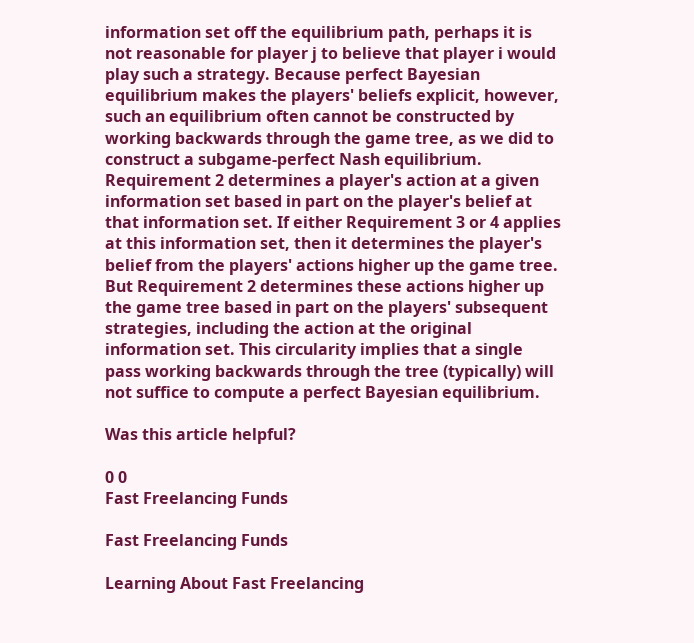information set off the equilibrium path, perhaps it is not reasonable for player j to believe that player i would play such a strategy. Because perfect Bayesian equilibrium makes the players' beliefs explicit, however, such an equilibrium often cannot be constructed by working backwards through the game tree, as we did to construct a subgame-perfect Nash equilibrium. Requirement 2 determines a player's action at a given information set based in part on the player's belief at that information set. If either Requirement 3 or 4 applies at this information set, then it determines the player's belief from the players' actions higher up the game tree. But Requirement 2 determines these actions higher up the game tree based in part on the players' subsequent strategies, including the action at the original information set. This circularity implies that a single pass working backwards through the tree (typically) will not suffice to compute a perfect Bayesian equilibrium.

Was this article helpful?

0 0
Fast Freelancing Funds

Fast Freelancing Funds

Learning About Fast Freelancing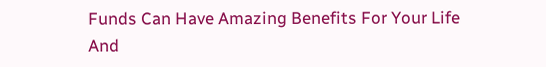Funds Can Have Amazing Benefits For Your Life And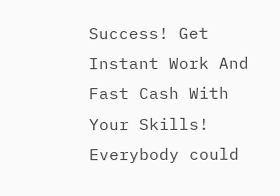Success! Get Instant Work And Fast Cash With Your Skills! Everybody could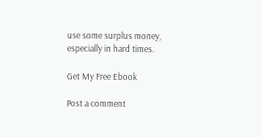use some surplus money, especially in hard times.

Get My Free Ebook

Post a comment